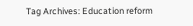Tag Archives: Education reform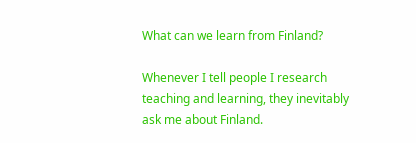What can we learn from Finland?

Whenever I tell people I research teaching and learning, they inevitably ask me about Finland.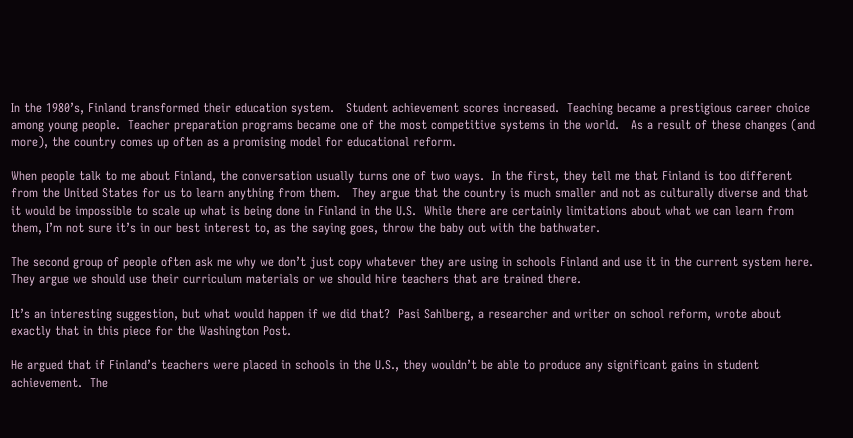In the 1980’s, Finland transformed their education system.   Student achievement scores increased.  Teaching became a prestigious career choice among young people.  Teacher preparation programs became one of the most competitive systems in the world.   As a result of these changes (and more), the country comes up often as a promising model for educational reform.

When people talk to me about Finland, the conversation usually turns one of two ways.  In the first, they tell me that Finland is too different from the United States for us to learn anything from them.   They argue that the country is much smaller and not as culturally diverse and that it would be impossible to scale up what is being done in Finland in the U.S.  While there are certainly limitations about what we can learn from them, I’m not sure it’s in our best interest to, as the saying goes, throw the baby out with the bathwater.

The second group of people often ask me why we don’t just copy whatever they are using in schools Finland and use it in the current system here.   They argue we should use their curriculum materials or we should hire teachers that are trained there.

It’s an interesting suggestion, but what would happen if we did that?  Pasi Sahlberg, a researcher and writer on school reform, wrote about exactly that in this piece for the Washington Post.

He argued that if Finland’s teachers were placed in schools in the U.S., they wouldn’t be able to produce any significant gains in student achievement.  The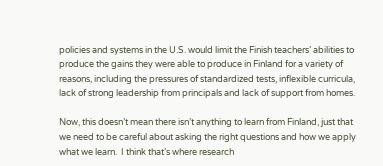policies and systems in the U.S. would limit the Finish teachers’ abilities to produce the gains they were able to produce in Finland for a variety of reasons, including the pressures of standardized tests, inflexible curricula, lack of strong leadership from principals and lack of support from homes.

Now, this doesn’t mean there isn’t anything to learn from Finland, just that we need to be careful about asking the right questions and how we apply what we learn.  I think that’s where research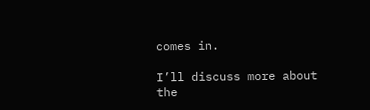comes in.

I’ll discuss more about the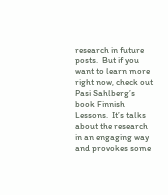research in future posts.  But if you want to learn more right now, check out Pasi Sahlberg’s book Finnish Lessons.  It’s talks about the research in an engaging way and provokes some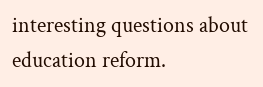interesting questions about education reform.